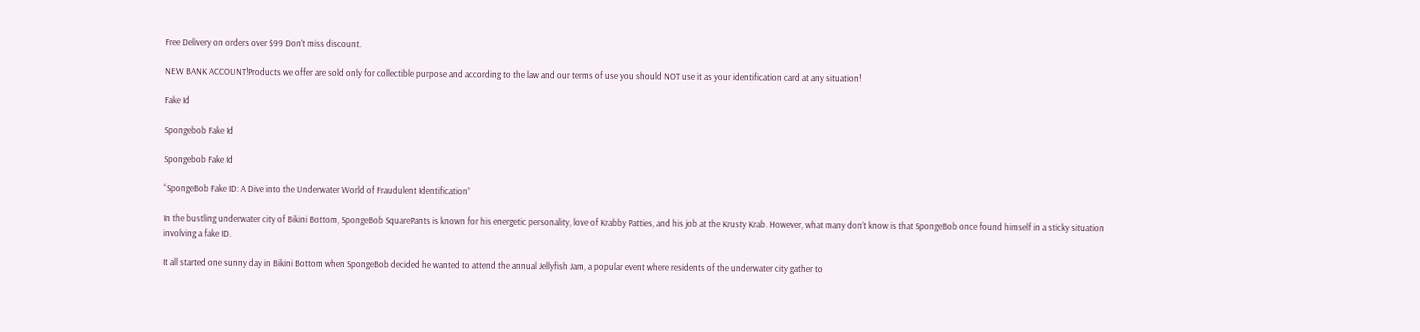Free Delivery on orders over $99 Don’t miss discount.

NEW BANK ACCOUNT!Products we offer are sold only for collectible purpose and according to the law and our terms of use you should NOT use it as your identification card at any situation!

Fake Id

Spongebob Fake Id

Spongebob Fake Id

“SpongeBob Fake ID: A Dive into the Underwater World of Fraudulent Identification”

In the bustling underwater city of Bikini Bottom, SpongeBob SquarePants is known for his energetic personality, love of Krabby Patties, and his job at the Krusty Krab. However, what many don’t know is that SpongeBob once found himself in a sticky situation involving a fake ID.

It all started one sunny day in Bikini Bottom when SpongeBob decided he wanted to attend the annual Jellyfish Jam, a popular event where residents of the underwater city gather to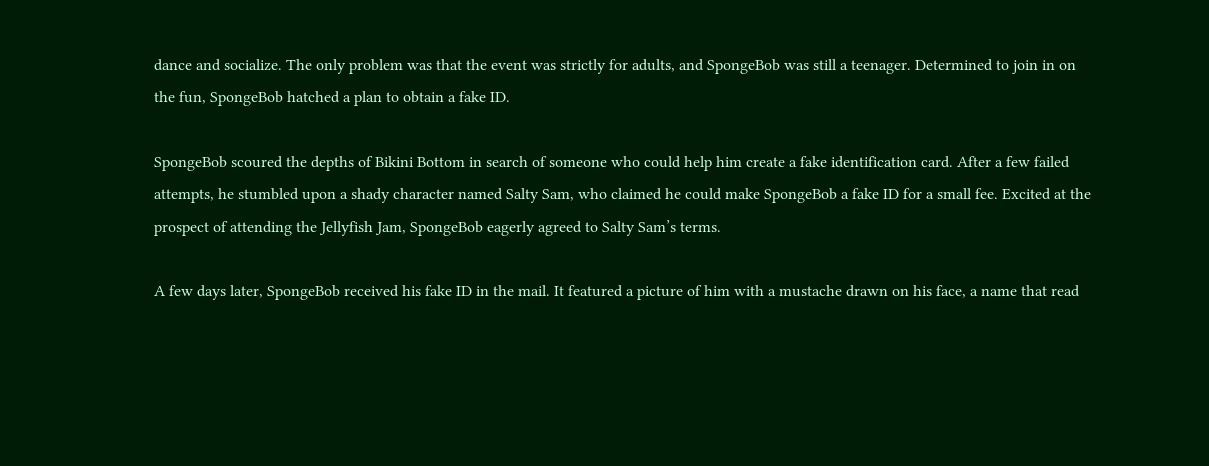dance and socialize. The only problem was that the event was strictly for adults, and SpongeBob was still a teenager. Determined to join in on the fun, SpongeBob hatched a plan to obtain a fake ID.

SpongeBob scoured the depths of Bikini Bottom in search of someone who could help him create a fake identification card. After a few failed attempts, he stumbled upon a shady character named Salty Sam, who claimed he could make SpongeBob a fake ID for a small fee. Excited at the prospect of attending the Jellyfish Jam, SpongeBob eagerly agreed to Salty Sam’s terms.

A few days later, SpongeBob received his fake ID in the mail. It featured a picture of him with a mustache drawn on his face, a name that read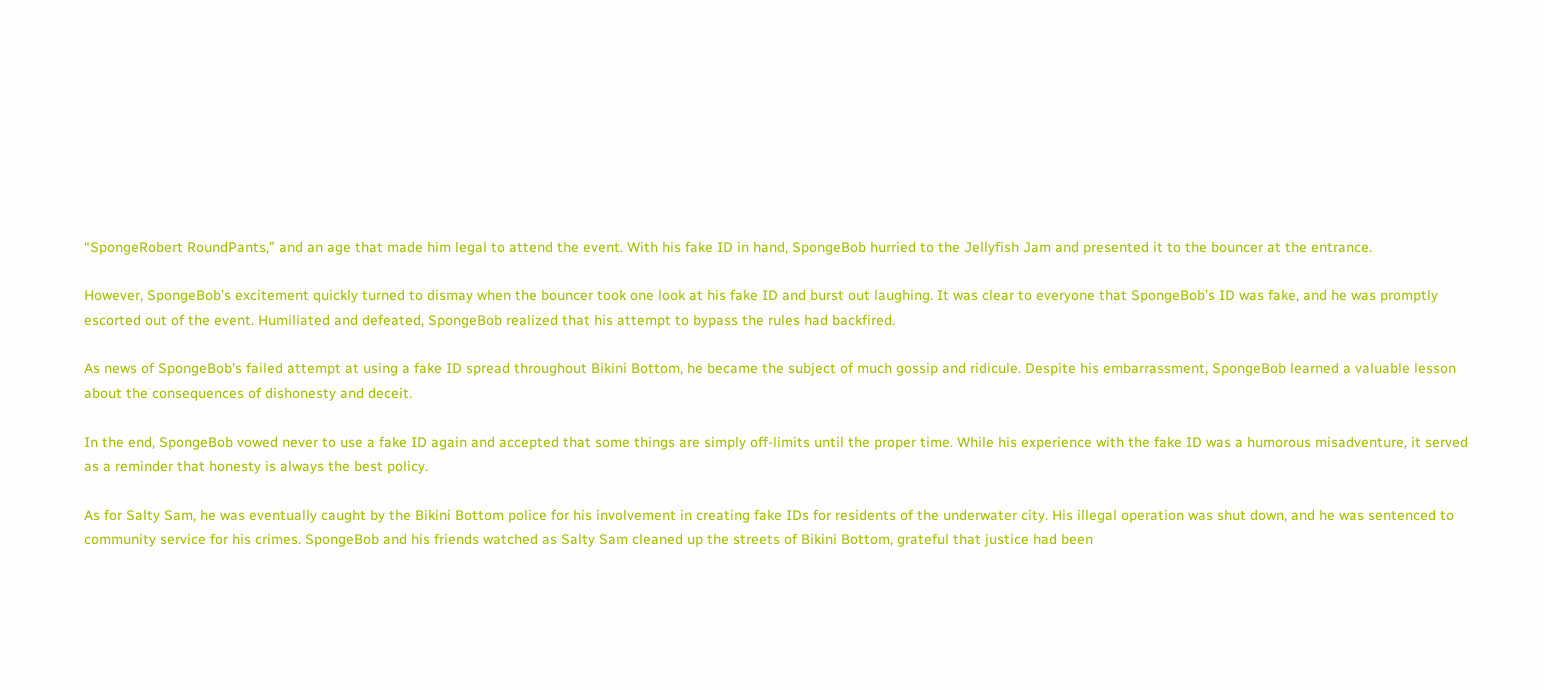“SpongeRobert RoundPants,” and an age that made him legal to attend the event. With his fake ID in hand, SpongeBob hurried to the Jellyfish Jam and presented it to the bouncer at the entrance.

However, SpongeBob’s excitement quickly turned to dismay when the bouncer took one look at his fake ID and burst out laughing. It was clear to everyone that SpongeBob’s ID was fake, and he was promptly escorted out of the event. Humiliated and defeated, SpongeBob realized that his attempt to bypass the rules had backfired.

As news of SpongeBob’s failed attempt at using a fake ID spread throughout Bikini Bottom, he became the subject of much gossip and ridicule. Despite his embarrassment, SpongeBob learned a valuable lesson about the consequences of dishonesty and deceit.

In the end, SpongeBob vowed never to use a fake ID again and accepted that some things are simply off-limits until the proper time. While his experience with the fake ID was a humorous misadventure, it served as a reminder that honesty is always the best policy.

As for Salty Sam, he was eventually caught by the Bikini Bottom police for his involvement in creating fake IDs for residents of the underwater city. His illegal operation was shut down, and he was sentenced to community service for his crimes. SpongeBob and his friends watched as Salty Sam cleaned up the streets of Bikini Bottom, grateful that justice had been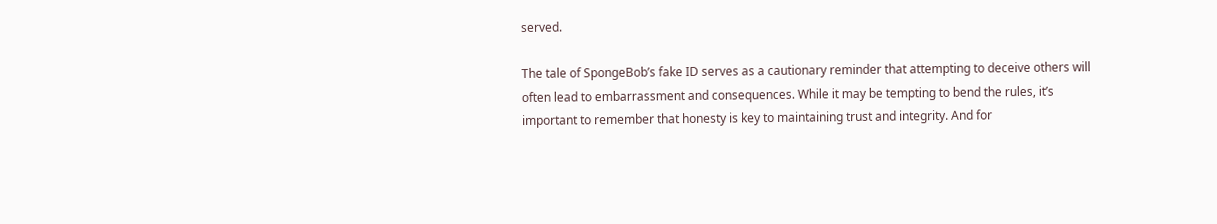served.

The tale of SpongeBob’s fake ID serves as a cautionary reminder that attempting to deceive others will often lead to embarrassment and consequences. While it may be tempting to bend the rules, it’s important to remember that honesty is key to maintaining trust and integrity. And for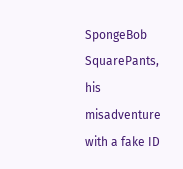SpongeBob SquarePants, his misadventure with a fake ID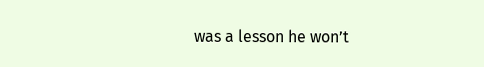was a lesson he won’t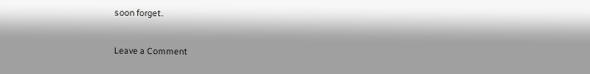soon forget.

Leave a Comment